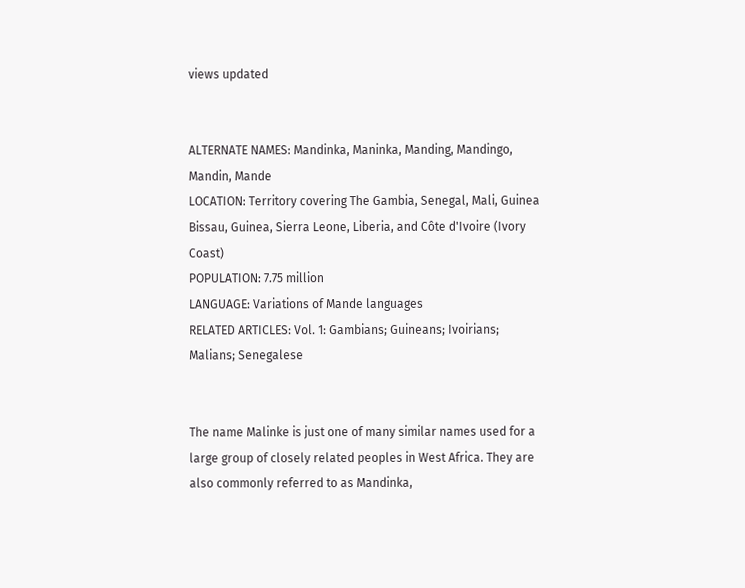views updated


ALTERNATE NAMES: Mandinka, Maninka, Manding, Mandingo, Mandin, Mande
LOCATION: Territory covering The Gambia, Senegal, Mali, Guinea Bissau, Guinea, Sierra Leone, Liberia, and Côte d'Ivoire (Ivory Coast)
POPULATION: 7.75 million
LANGUAGE: Variations of Mande languages
RELATED ARTICLES: Vol. 1: Gambians; Guineans; Ivoirians; Malians; Senegalese


The name Malinke is just one of many similar names used for a large group of closely related peoples in West Africa. They are also commonly referred to as Mandinka,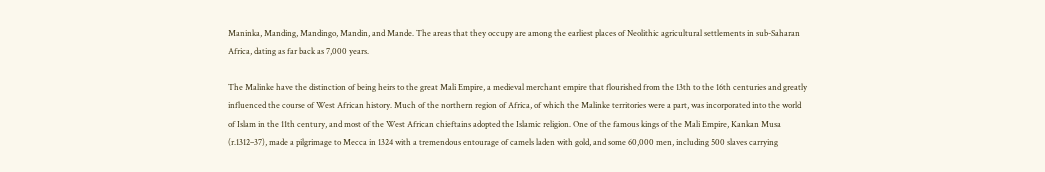Maninka, Manding, Mandingo, Mandin, and Mande. The areas that they occupy are among the earliest places of Neolithic agricultural settlements in sub-Saharan Africa, dating as far back as 7,000 years.

The Malinke have the distinction of being heirs to the great Mali Empire, a medieval merchant empire that flourished from the 13th to the 16th centuries and greatly influenced the course of West African history. Much of the northern region of Africa, of which the Malinke territories were a part, was incorporated into the world of Islam in the 11th century, and most of the West African chieftains adopted the Islamic religion. One of the famous kings of the Mali Empire, Kankan Musa (r.1312–37), made a pilgrimage to Mecca in 1324 with a tremendous entourage of camels laden with gold, and some 60,000 men, including 500 slaves carrying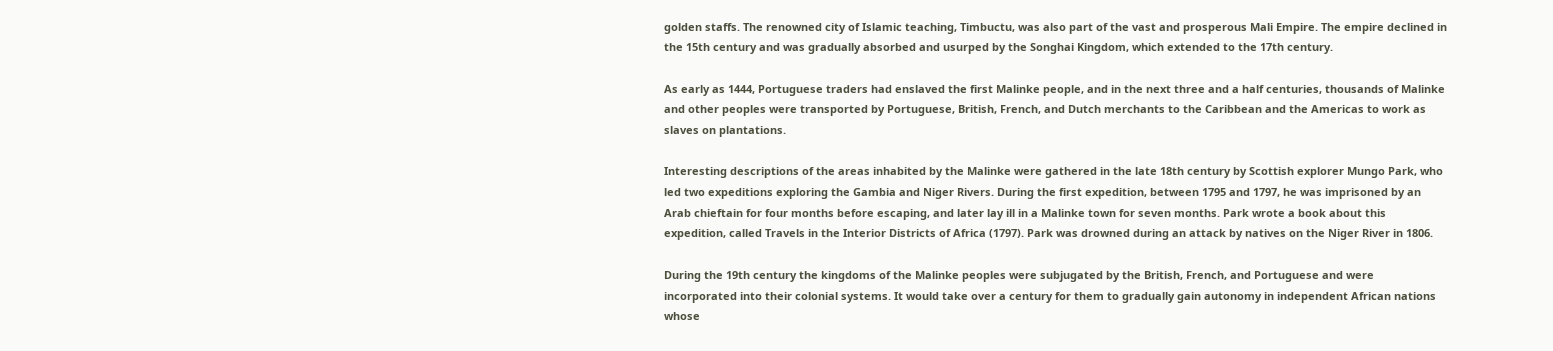golden staffs. The renowned city of Islamic teaching, Timbuctu, was also part of the vast and prosperous Mali Empire. The empire declined in the 15th century and was gradually absorbed and usurped by the Songhai Kingdom, which extended to the 17th century.

As early as 1444, Portuguese traders had enslaved the first Malinke people, and in the next three and a half centuries, thousands of Malinke and other peoples were transported by Portuguese, British, French, and Dutch merchants to the Caribbean and the Americas to work as slaves on plantations.

Interesting descriptions of the areas inhabited by the Malinke were gathered in the late 18th century by Scottish explorer Mungo Park, who led two expeditions exploring the Gambia and Niger Rivers. During the first expedition, between 1795 and 1797, he was imprisoned by an Arab chieftain for four months before escaping, and later lay ill in a Malinke town for seven months. Park wrote a book about this expedition, called Travels in the Interior Districts of Africa (1797). Park was drowned during an attack by natives on the Niger River in 1806.

During the 19th century the kingdoms of the Malinke peoples were subjugated by the British, French, and Portuguese and were incorporated into their colonial systems. It would take over a century for them to gradually gain autonomy in independent African nations whose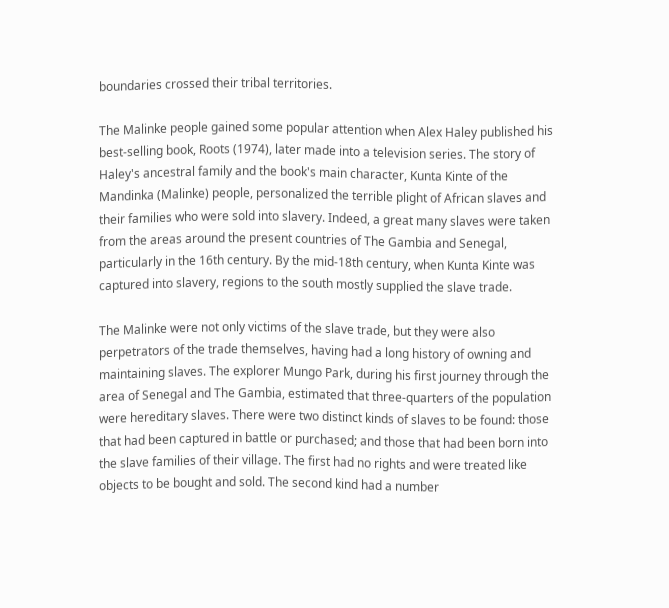boundaries crossed their tribal territories.

The Malinke people gained some popular attention when Alex Haley published his best-selling book, Roots (1974), later made into a television series. The story of Haley's ancestral family and the book's main character, Kunta Kinte of the Mandinka (Malinke) people, personalized the terrible plight of African slaves and their families who were sold into slavery. Indeed, a great many slaves were taken from the areas around the present countries of The Gambia and Senegal, particularly in the 16th century. By the mid-18th century, when Kunta Kinte was captured into slavery, regions to the south mostly supplied the slave trade.

The Malinke were not only victims of the slave trade, but they were also perpetrators of the trade themselves, having had a long history of owning and maintaining slaves. The explorer Mungo Park, during his first journey through the area of Senegal and The Gambia, estimated that three-quarters of the population were hereditary slaves. There were two distinct kinds of slaves to be found: those that had been captured in battle or purchased; and those that had been born into the slave families of their village. The first had no rights and were treated like objects to be bought and sold. The second kind had a number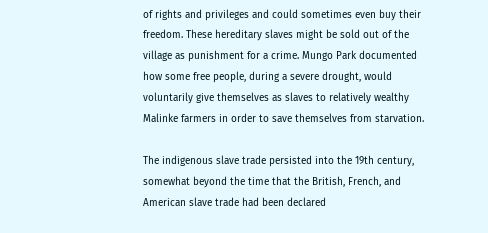of rights and privileges and could sometimes even buy their freedom. These hereditary slaves might be sold out of the village as punishment for a crime. Mungo Park documented how some free people, during a severe drought, would voluntarily give themselves as slaves to relatively wealthy Malinke farmers in order to save themselves from starvation.

The indigenous slave trade persisted into the 19th century, somewhat beyond the time that the British, French, and American slave trade had been declared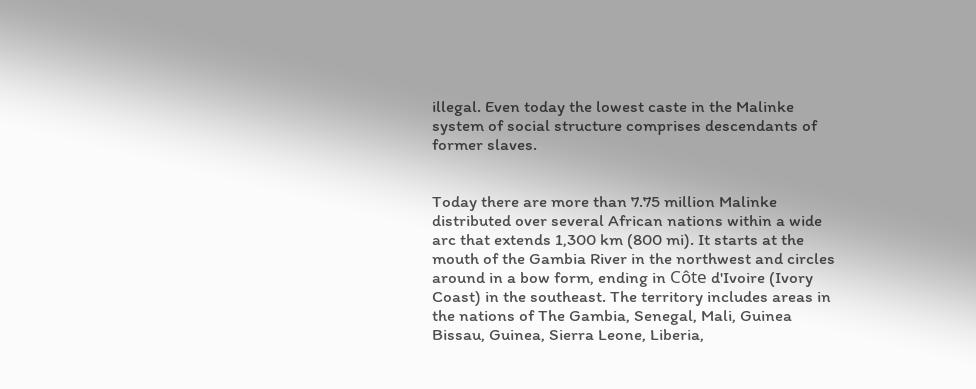illegal. Even today the lowest caste in the Malinke system of social structure comprises descendants of former slaves.


Today there are more than 7.75 million Malinke distributed over several African nations within a wide arc that extends 1,300 km (800 mi). It starts at the mouth of the Gambia River in the northwest and circles around in a bow form, ending in Côte d'Ivoire (Ivory Coast) in the southeast. The territory includes areas in the nations of The Gambia, Senegal, Mali, Guinea Bissau, Guinea, Sierra Leone, Liberia,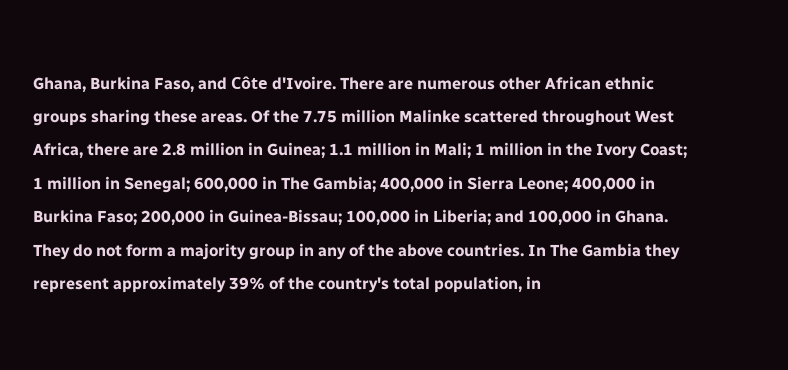Ghana, Burkina Faso, and Côte d'Ivoire. There are numerous other African ethnic groups sharing these areas. Of the 7.75 million Malinke scattered throughout West Africa, there are 2.8 million in Guinea; 1.1 million in Mali; 1 million in the Ivory Coast; 1 million in Senegal; 600,000 in The Gambia; 400,000 in Sierra Leone; 400,000 in Burkina Faso; 200,000 in Guinea-Bissau; 100,000 in Liberia; and 100,000 in Ghana. They do not form a majority group in any of the above countries. In The Gambia they represent approximately 39% of the country's total population, in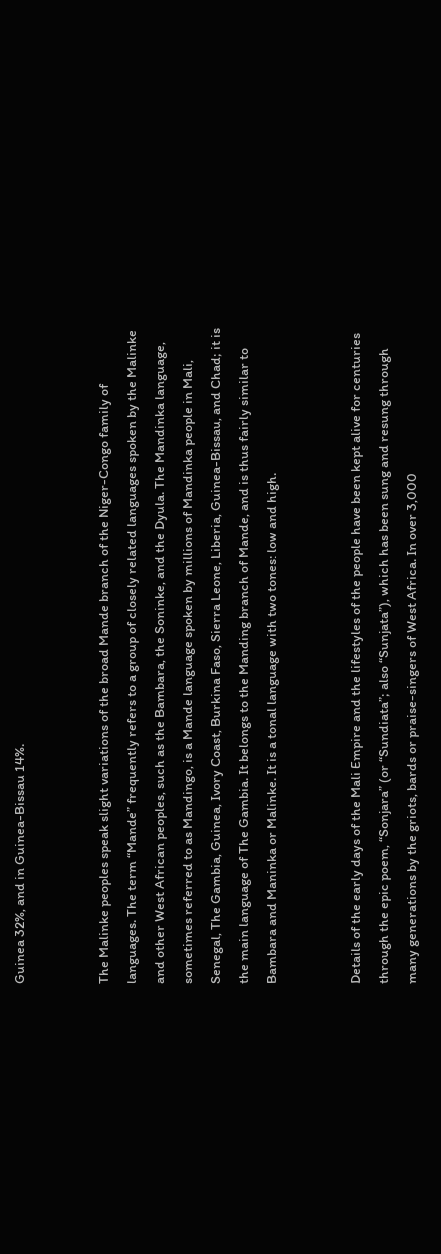Guinea 32%, and in Guinea-Bissau 14%.


The Malinke peoples speak slight variations of the broad Mande branch of the Niger-Congo family of languages. The term “Mande” frequently refers to a group of closely related languages spoken by the Malinke and other West African peoples, such as the Bambara, the Soninke, and the Dyula. The Mandinka language, sometimes referred to as Mandingo, is a Mande language spoken by millions of Mandinka people in Mali, Senegal, The Gambia, Guinea, Ivory Coast, Burkina Faso, Sierra Leone, Liberia, Guinea-Bissau, and Chad; it is the main language of The Gambia. It belongs to the Manding branch of Mande, and is thus fairly similar to Bambara and Maninka or Malinke. It is a tonal language with two tones: low and high.


Details of the early days of the Mali Empire and the lifestyles of the people have been kept alive for centuries through the epic poem, “Sonjara” (or “Sundiata”; also “Sunjata”), which has been sung and resung through many generations by the griots, bards or praise-singers of West Africa. In over 3,000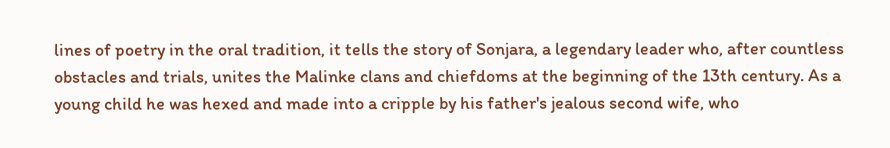lines of poetry in the oral tradition, it tells the story of Sonjara, a legendary leader who, after countless obstacles and trials, unites the Malinke clans and chiefdoms at the beginning of the 13th century. As a young child he was hexed and made into a cripple by his father's jealous second wife, who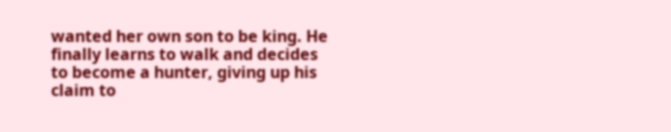wanted her own son to be king. He finally learns to walk and decides to become a hunter, giving up his claim to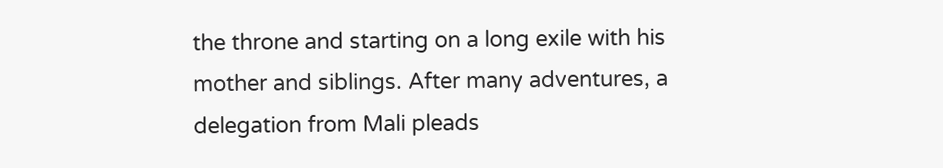the throne and starting on a long exile with his mother and siblings. After many adventures, a delegation from Mali pleads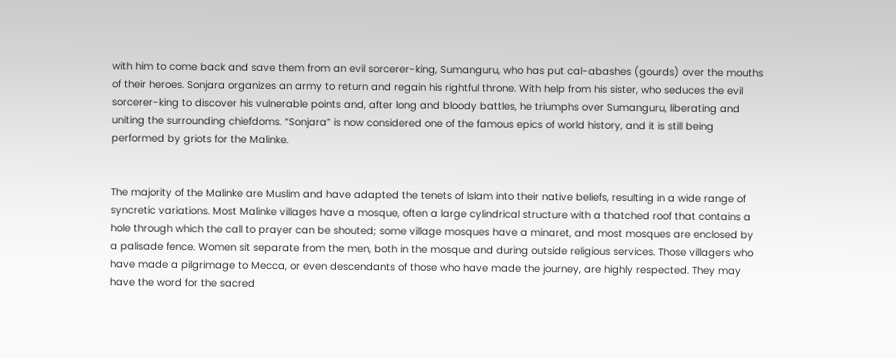with him to come back and save them from an evil sorcerer-king, Sumanguru, who has put cal-abashes (gourds) over the mouths of their heroes. Sonjara organizes an army to return and regain his rightful throne. With help from his sister, who seduces the evil sorcerer-king to discover his vulnerable points and, after long and bloody battles, he triumphs over Sumanguru, liberating and uniting the surrounding chiefdoms. “Sonjara” is now considered one of the famous epics of world history, and it is still being performed by griots for the Malinke.


The majority of the Malinke are Muslim and have adapted the tenets of Islam into their native beliefs, resulting in a wide range of syncretic variations. Most Malinke villages have a mosque, often a large cylindrical structure with a thatched roof that contains a hole through which the call to prayer can be shouted; some village mosques have a minaret, and most mosques are enclosed by a palisade fence. Women sit separate from the men, both in the mosque and during outside religious services. Those villagers who have made a pilgrimage to Mecca, or even descendants of those who have made the journey, are highly respected. They may have the word for the sacred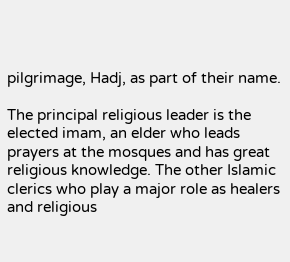pilgrimage, Hadj, as part of their name.

The principal religious leader is the elected imam, an elder who leads prayers at the mosques and has great religious knowledge. The other Islamic clerics who play a major role as healers and religious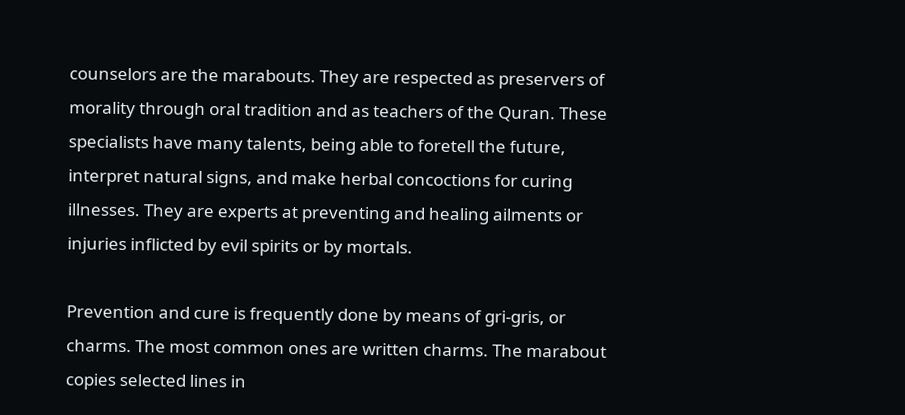counselors are the marabouts. They are respected as preservers of morality through oral tradition and as teachers of the Quran. These specialists have many talents, being able to foretell the future, interpret natural signs, and make herbal concoctions for curing illnesses. They are experts at preventing and healing ailments or injuries inflicted by evil spirits or by mortals.

Prevention and cure is frequently done by means of gri-gris, or charms. The most common ones are written charms. The marabout copies selected lines in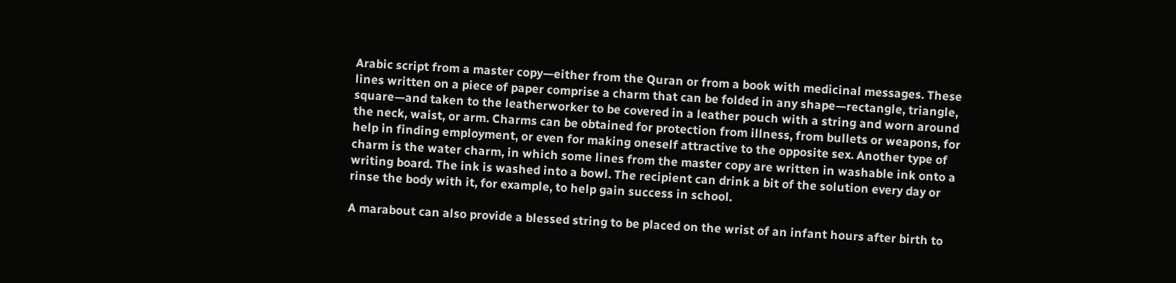Arabic script from a master copy—either from the Quran or from a book with medicinal messages. These lines written on a piece of paper comprise a charm that can be folded in any shape—rectangle, triangle, square—and taken to the leatherworker to be covered in a leather pouch with a string and worn around the neck, waist, or arm. Charms can be obtained for protection from illness, from bullets or weapons, for help in finding employment, or even for making oneself attractive to the opposite sex. Another type of charm is the water charm, in which some lines from the master copy are written in washable ink onto a writing board. The ink is washed into a bowl. The recipient can drink a bit of the solution every day or rinse the body with it, for example, to help gain success in school.

A marabout can also provide a blessed string to be placed on the wrist of an infant hours after birth to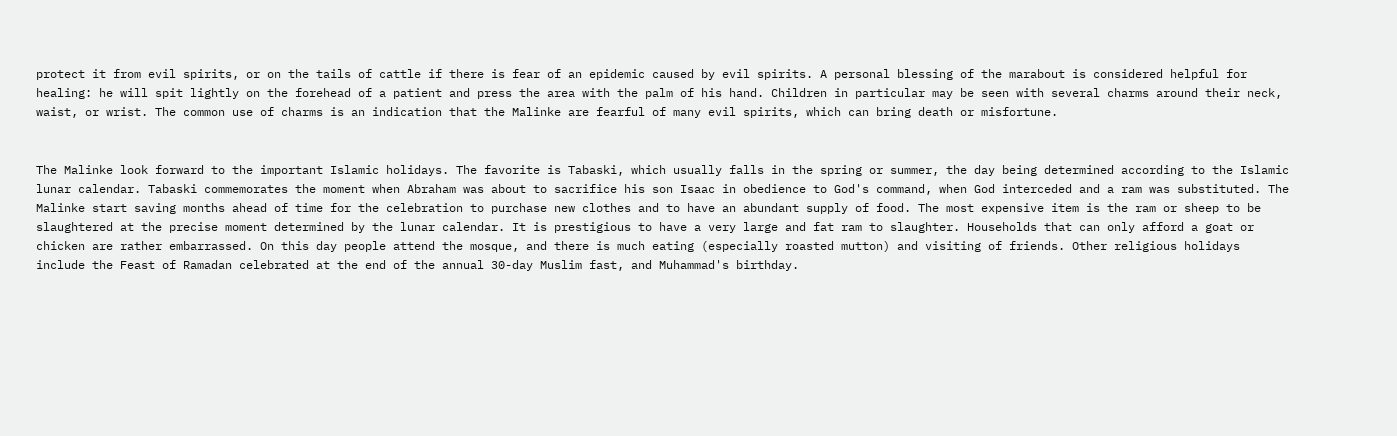protect it from evil spirits, or on the tails of cattle if there is fear of an epidemic caused by evil spirits. A personal blessing of the marabout is considered helpful for healing: he will spit lightly on the forehead of a patient and press the area with the palm of his hand. Children in particular may be seen with several charms around their neck, waist, or wrist. The common use of charms is an indication that the Malinke are fearful of many evil spirits, which can bring death or misfortune.


The Malinke look forward to the important Islamic holidays. The favorite is Tabaski, which usually falls in the spring or summer, the day being determined according to the Islamic lunar calendar. Tabaski commemorates the moment when Abraham was about to sacrifice his son Isaac in obedience to God's command, when God interceded and a ram was substituted. The Malinke start saving months ahead of time for the celebration to purchase new clothes and to have an abundant supply of food. The most expensive item is the ram or sheep to be slaughtered at the precise moment determined by the lunar calendar. It is prestigious to have a very large and fat ram to slaughter. Households that can only afford a goat or chicken are rather embarrassed. On this day people attend the mosque, and there is much eating (especially roasted mutton) and visiting of friends. Other religious holidays include the Feast of Ramadan celebrated at the end of the annual 30-day Muslim fast, and Muhammad's birthday.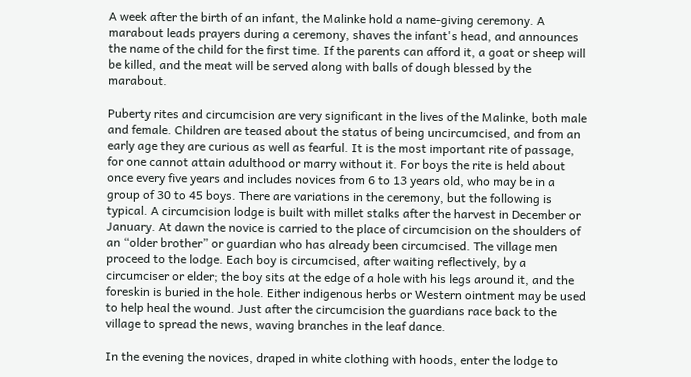A week after the birth of an infant, the Malinke hold a name-giving ceremony. A marabout leads prayers during a ceremony, shaves the infant's head, and announces the name of the child for the first time. If the parents can afford it, a goat or sheep will be killed, and the meat will be served along with balls of dough blessed by the marabout.

Puberty rites and circumcision are very significant in the lives of the Malinke, both male and female. Children are teased about the status of being uncircumcised, and from an early age they are curious as well as fearful. It is the most important rite of passage, for one cannot attain adulthood or marry without it. For boys the rite is held about once every five years and includes novices from 6 to 13 years old, who may be in a group of 30 to 45 boys. There are variations in the ceremony, but the following is typical. A circumcision lodge is built with millet stalks after the harvest in December or January. At dawn the novice is carried to the place of circumcision on the shoulders of an “older brother” or guardian who has already been circumcised. The village men proceed to the lodge. Each boy is circumcised, after waiting reflectively, by a circumciser or elder; the boy sits at the edge of a hole with his legs around it, and the foreskin is buried in the hole. Either indigenous herbs or Western ointment may be used to help heal the wound. Just after the circumcision the guardians race back to the village to spread the news, waving branches in the leaf dance.

In the evening the novices, draped in white clothing with hoods, enter the lodge to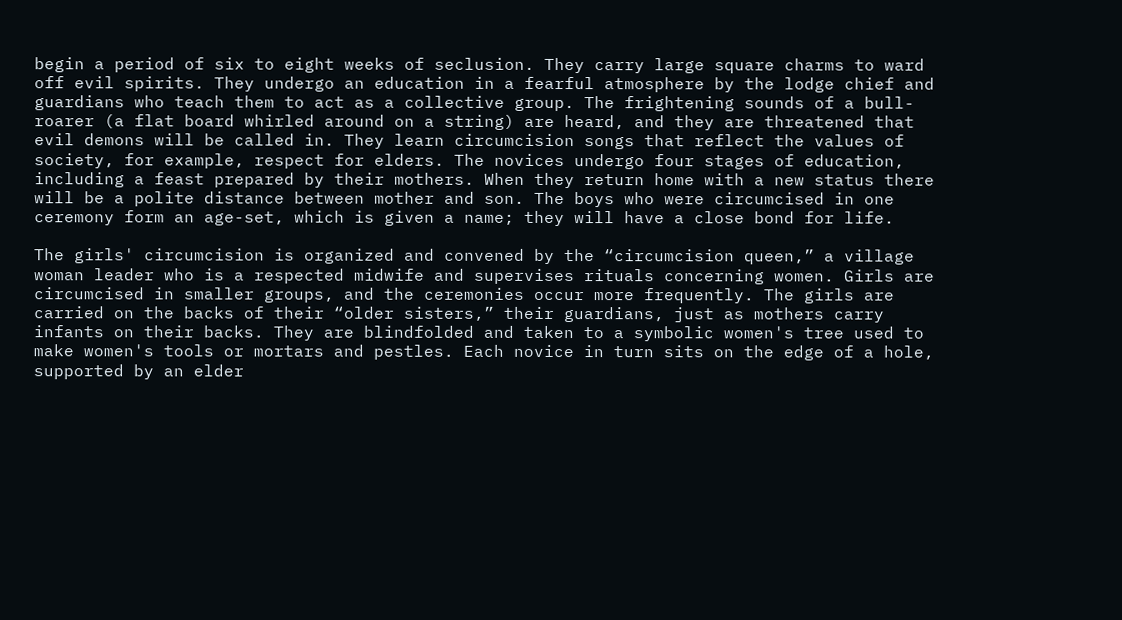begin a period of six to eight weeks of seclusion. They carry large square charms to ward off evil spirits. They undergo an education in a fearful atmosphere by the lodge chief and guardians who teach them to act as a collective group. The frightening sounds of a bull-roarer (a flat board whirled around on a string) are heard, and they are threatened that evil demons will be called in. They learn circumcision songs that reflect the values of society, for example, respect for elders. The novices undergo four stages of education, including a feast prepared by their mothers. When they return home with a new status there will be a polite distance between mother and son. The boys who were circumcised in one ceremony form an age-set, which is given a name; they will have a close bond for life.

The girls' circumcision is organized and convened by the “circumcision queen,” a village woman leader who is a respected midwife and supervises rituals concerning women. Girls are circumcised in smaller groups, and the ceremonies occur more frequently. The girls are carried on the backs of their “older sisters,” their guardians, just as mothers carry infants on their backs. They are blindfolded and taken to a symbolic women's tree used to make women's tools or mortars and pestles. Each novice in turn sits on the edge of a hole, supported by an elder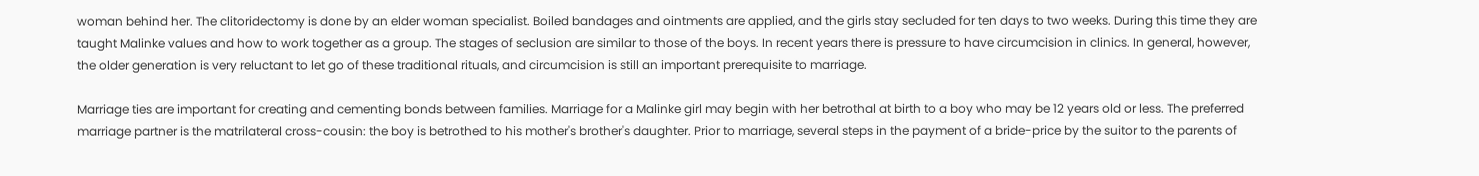woman behind her. The clitoridectomy is done by an elder woman specialist. Boiled bandages and ointments are applied, and the girls stay secluded for ten days to two weeks. During this time they are taught Malinke values and how to work together as a group. The stages of seclusion are similar to those of the boys. In recent years there is pressure to have circumcision in clinics. In general, however, the older generation is very reluctant to let go of these traditional rituals, and circumcision is still an important prerequisite to marriage.

Marriage ties are important for creating and cementing bonds between families. Marriage for a Malinke girl may begin with her betrothal at birth to a boy who may be 12 years old or less. The preferred marriage partner is the matrilateral cross-cousin: the boy is betrothed to his mother's brother's daughter. Prior to marriage, several steps in the payment of a bride-price by the suitor to the parents of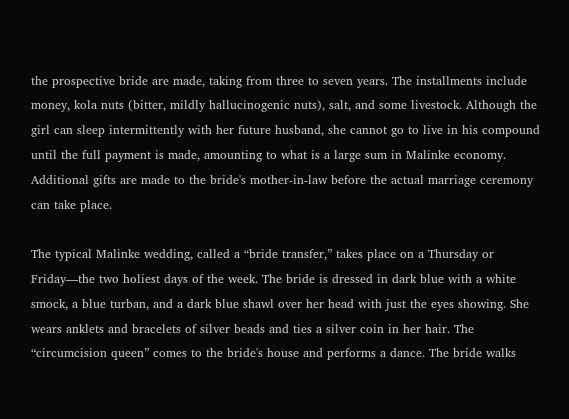the prospective bride are made, taking from three to seven years. The installments include money, kola nuts (bitter, mildly hallucinogenic nuts), salt, and some livestock. Although the girl can sleep intermittently with her future husband, she cannot go to live in his compound until the full payment is made, amounting to what is a large sum in Malinke economy. Additional gifts are made to the bride's mother-in-law before the actual marriage ceremony can take place.

The typical Malinke wedding, called a “bride transfer,” takes place on a Thursday or Friday—the two holiest days of the week. The bride is dressed in dark blue with a white smock, a blue turban, and a dark blue shawl over her head with just the eyes showing. She wears anklets and bracelets of silver beads and ties a silver coin in her hair. The “circumcision queen” comes to the bride's house and performs a dance. The bride walks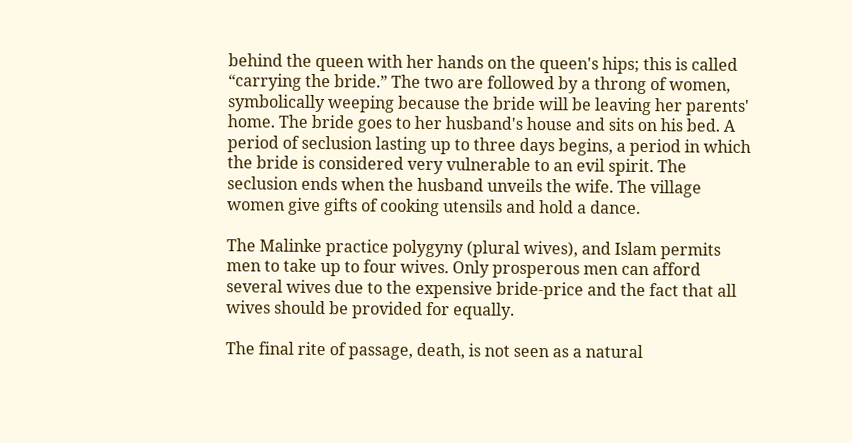behind the queen with her hands on the queen's hips; this is called “carrying the bride.” The two are followed by a throng of women, symbolically weeping because the bride will be leaving her parents' home. The bride goes to her husband's house and sits on his bed. A period of seclusion lasting up to three days begins, a period in which the bride is considered very vulnerable to an evil spirit. The seclusion ends when the husband unveils the wife. The village women give gifts of cooking utensils and hold a dance.

The Malinke practice polygyny (plural wives), and Islam permits men to take up to four wives. Only prosperous men can afford several wives due to the expensive bride-price and the fact that all wives should be provided for equally.

The final rite of passage, death, is not seen as a natural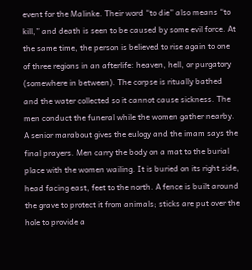event for the Malinke. Their word “to die” also means “to kill,” and death is seen to be caused by some evil force. At the same time, the person is believed to rise again to one of three regions in an afterlife: heaven, hell, or purgatory (somewhere in between). The corpse is ritually bathed and the water collected so it cannot cause sickness. The men conduct the funeral while the women gather nearby. A senior marabout gives the eulogy and the imam says the final prayers. Men carry the body on a mat to the burial place with the women wailing. It is buried on its right side, head facing east, feet to the north. A fence is built around the grave to protect it from animals; sticks are put over the hole to provide a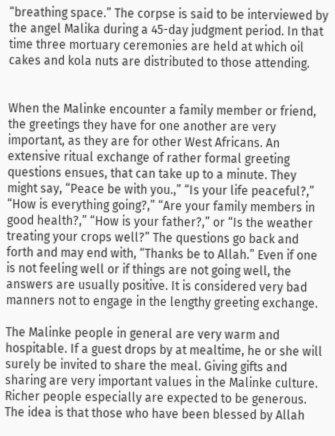“breathing space.” The corpse is said to be interviewed by the angel Malika during a 45-day judgment period. In that time three mortuary ceremonies are held at which oil cakes and kola nuts are distributed to those attending.


When the Malinke encounter a family member or friend, the greetings they have for one another are very important, as they are for other West Africans. An extensive ritual exchange of rather formal greeting questions ensues, that can take up to a minute. They might say, “Peace be with you.,” “Is your life peaceful?,” “How is everything going?,” “Are your family members in good health?,” “How is your father?,” or “Is the weather treating your crops well?” The questions go back and forth and may end with, “Thanks be to Allah.” Even if one is not feeling well or if things are not going well, the answers are usually positive. It is considered very bad manners not to engage in the lengthy greeting exchange.

The Malinke people in general are very warm and hospitable. If a guest drops by at mealtime, he or she will surely be invited to share the meal. Giving gifts and sharing are very important values in the Malinke culture. Richer people especially are expected to be generous. The idea is that those who have been blessed by Allah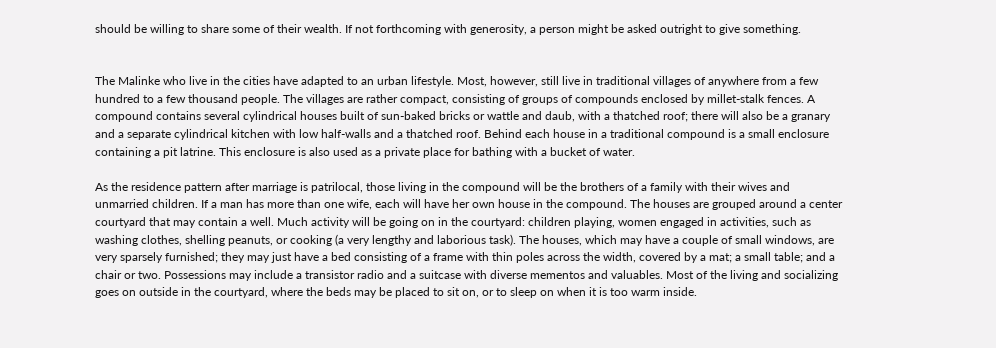should be willing to share some of their wealth. If not forthcoming with generosity, a person might be asked outright to give something.


The Malinke who live in the cities have adapted to an urban lifestyle. Most, however, still live in traditional villages of anywhere from a few hundred to a few thousand people. The villages are rather compact, consisting of groups of compounds enclosed by millet-stalk fences. A compound contains several cylindrical houses built of sun-baked bricks or wattle and daub, with a thatched roof; there will also be a granary and a separate cylindrical kitchen with low half-walls and a thatched roof. Behind each house in a traditional compound is a small enclosure containing a pit latrine. This enclosure is also used as a private place for bathing with a bucket of water.

As the residence pattern after marriage is patrilocal, those living in the compound will be the brothers of a family with their wives and unmarried children. If a man has more than one wife, each will have her own house in the compound. The houses are grouped around a center courtyard that may contain a well. Much activity will be going on in the courtyard: children playing, women engaged in activities, such as washing clothes, shelling peanuts, or cooking (a very lengthy and laborious task). The houses, which may have a couple of small windows, are very sparsely furnished; they may just have a bed consisting of a frame with thin poles across the width, covered by a mat; a small table; and a chair or two. Possessions may include a transistor radio and a suitcase with diverse mementos and valuables. Most of the living and socializing goes on outside in the courtyard, where the beds may be placed to sit on, or to sleep on when it is too warm inside.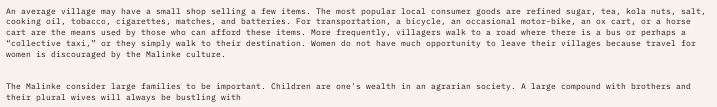An average village may have a small shop selling a few items. The most popular local consumer goods are refined sugar, tea, kola nuts, salt, cooking oil, tobacco, cigarettes, matches, and batteries. For transportation, a bicycle, an occasional motor-bike, an ox cart, or a horse cart are the means used by those who can afford these items. More frequently, villagers walk to a road where there is a bus or perhaps a “collective taxi,” or they simply walk to their destination. Women do not have much opportunity to leave their villages because travel for women is discouraged by the Malinke culture.


The Malinke consider large families to be important. Children are one's wealth in an agrarian society. A large compound with brothers and their plural wives will always be bustling with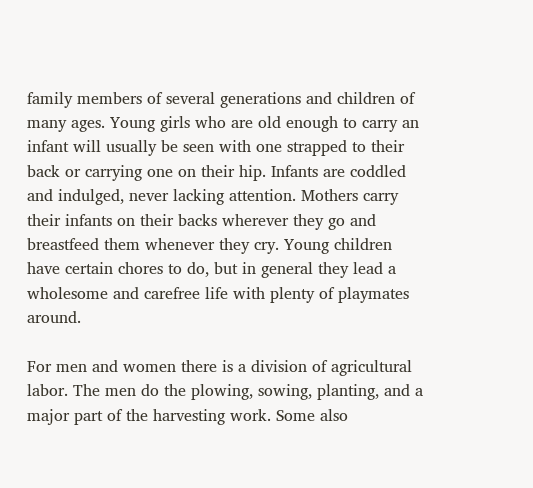family members of several generations and children of many ages. Young girls who are old enough to carry an infant will usually be seen with one strapped to their back or carrying one on their hip. Infants are coddled and indulged, never lacking attention. Mothers carry their infants on their backs wherever they go and breastfeed them whenever they cry. Young children have certain chores to do, but in general they lead a wholesome and carefree life with plenty of playmates around.

For men and women there is a division of agricultural labor. The men do the plowing, sowing, planting, and a major part of the harvesting work. Some also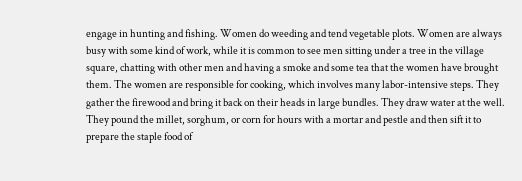engage in hunting and fishing. Women do weeding and tend vegetable plots. Women are always busy with some kind of work, while it is common to see men sitting under a tree in the village square, chatting with other men and having a smoke and some tea that the women have brought them. The women are responsible for cooking, which involves many labor-intensive steps. They gather the firewood and bring it back on their heads in large bundles. They draw water at the well. They pound the millet, sorghum, or corn for hours with a mortar and pestle and then sift it to prepare the staple food of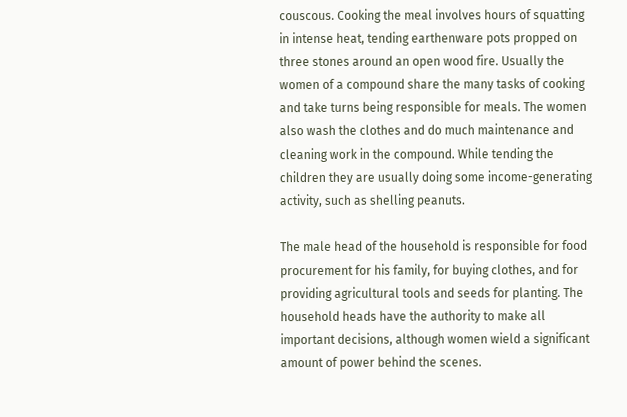couscous. Cooking the meal involves hours of squatting in intense heat, tending earthenware pots propped on three stones around an open wood fire. Usually the women of a compound share the many tasks of cooking and take turns being responsible for meals. The women also wash the clothes and do much maintenance and cleaning work in the compound. While tending the children they are usually doing some income-generating activity, such as shelling peanuts.

The male head of the household is responsible for food procurement for his family, for buying clothes, and for providing agricultural tools and seeds for planting. The household heads have the authority to make all important decisions, although women wield a significant amount of power behind the scenes.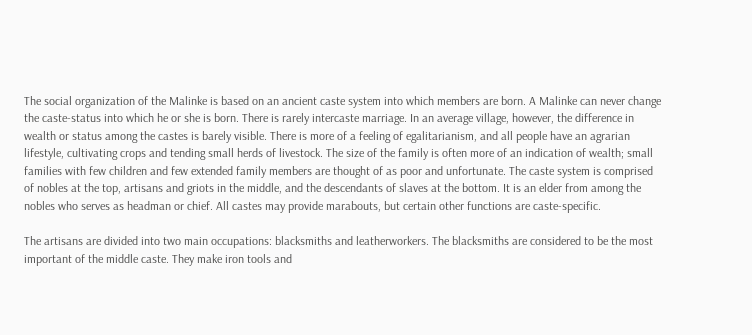The social organization of the Malinke is based on an ancient caste system into which members are born. A Malinke can never change the caste-status into which he or she is born. There is rarely intercaste marriage. In an average village, however, the difference in wealth or status among the castes is barely visible. There is more of a feeling of egalitarianism, and all people have an agrarian lifestyle, cultivating crops and tending small herds of livestock. The size of the family is often more of an indication of wealth; small families with few children and few extended family members are thought of as poor and unfortunate. The caste system is comprised of nobles at the top, artisans and griots in the middle, and the descendants of slaves at the bottom. It is an elder from among the nobles who serves as headman or chief. All castes may provide marabouts, but certain other functions are caste-specific.

The artisans are divided into two main occupations: blacksmiths and leatherworkers. The blacksmiths are considered to be the most important of the middle caste. They make iron tools and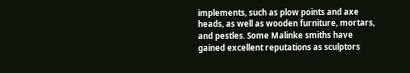implements, such as plow points and axe heads, as well as wooden furniture, mortars, and pestles. Some Malinke smiths have gained excellent reputations as sculptors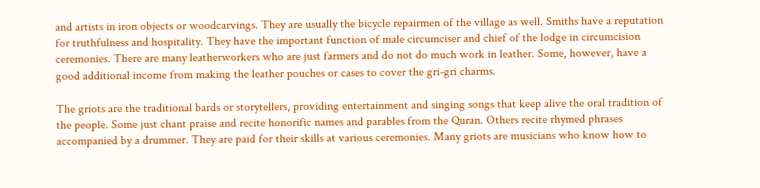and artists in iron objects or woodcarvings. They are usually the bicycle repairmen of the village as well. Smiths have a reputation for truthfulness and hospitality. They have the important function of male circumciser and chief of the lodge in circumcision ceremonies. There are many leatherworkers who are just farmers and do not do much work in leather. Some, however, have a good additional income from making the leather pouches or cases to cover the gri-gri charms.

The griots are the traditional bards or storytellers, providing entertainment and singing songs that keep alive the oral tradition of the people. Some just chant praise and recite honorific names and parables from the Quran. Others recite rhymed phrases accompanied by a drummer. They are paid for their skills at various ceremonies. Many griots are musicians who know how to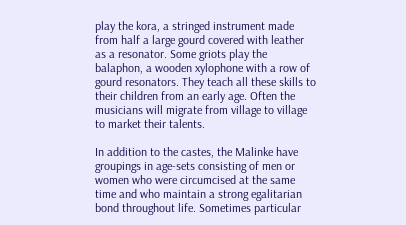play the kora, a stringed instrument made from half a large gourd covered with leather as a resonator. Some griots play the balaphon, a wooden xylophone with a row of gourd resonators. They teach all these skills to their children from an early age. Often the musicians will migrate from village to village to market their talents.

In addition to the castes, the Malinke have groupings in age-sets consisting of men or women who were circumcised at the same time and who maintain a strong egalitarian bond throughout life. Sometimes particular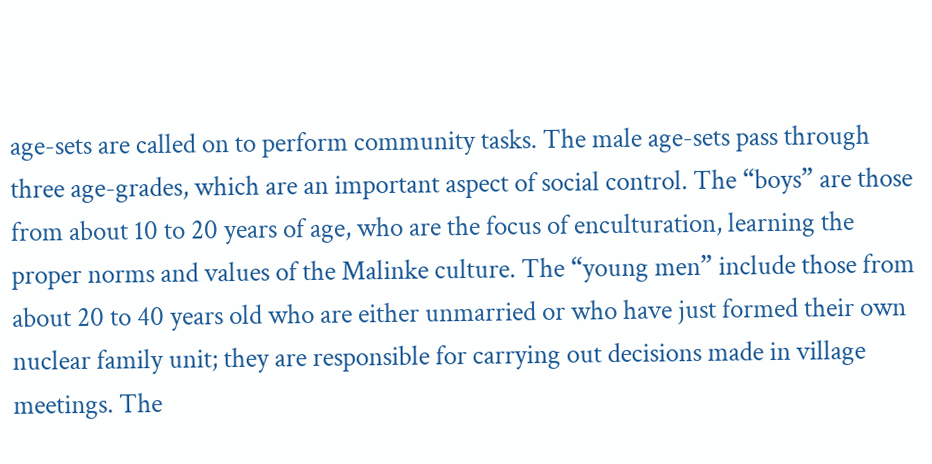age-sets are called on to perform community tasks. The male age-sets pass through three age-grades, which are an important aspect of social control. The “boys” are those from about 10 to 20 years of age, who are the focus of enculturation, learning the proper norms and values of the Malinke culture. The “young men” include those from about 20 to 40 years old who are either unmarried or who have just formed their own nuclear family unit; they are responsible for carrying out decisions made in village meetings. The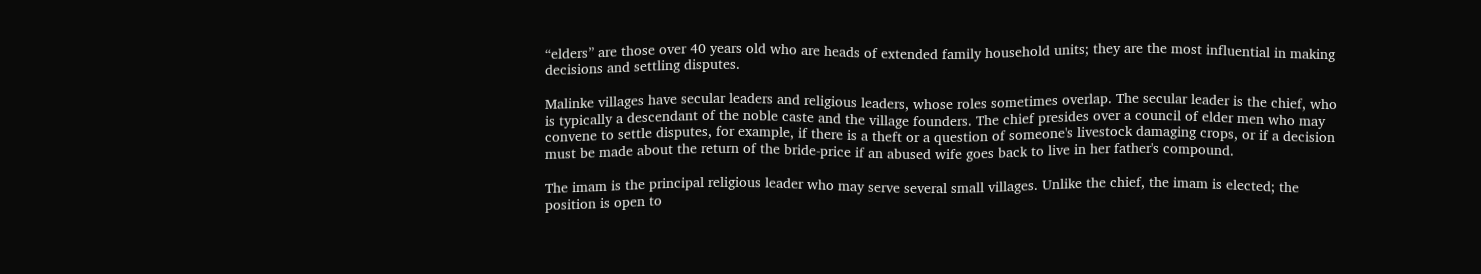“elders” are those over 40 years old who are heads of extended family household units; they are the most influential in making decisions and settling disputes.

Malinke villages have secular leaders and religious leaders, whose roles sometimes overlap. The secular leader is the chief, who is typically a descendant of the noble caste and the village founders. The chief presides over a council of elder men who may convene to settle disputes, for example, if there is a theft or a question of someone's livestock damaging crops, or if a decision must be made about the return of the bride-price if an abused wife goes back to live in her father's compound.

The imam is the principal religious leader who may serve several small villages. Unlike the chief, the imam is elected; the position is open to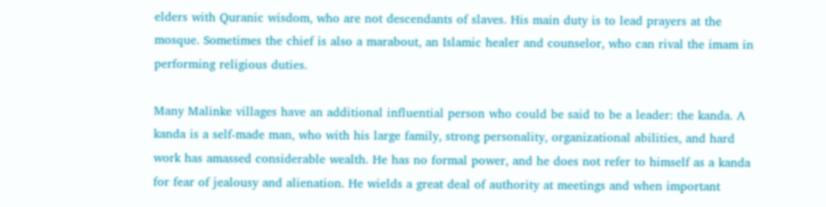elders with Quranic wisdom, who are not descendants of slaves. His main duty is to lead prayers at the mosque. Sometimes the chief is also a marabout, an Islamic healer and counselor, who can rival the imam in performing religious duties.

Many Malinke villages have an additional influential person who could be said to be a leader: the kanda. A kanda is a self-made man, who with his large family, strong personality, organizational abilities, and hard work has amassed considerable wealth. He has no formal power, and he does not refer to himself as a kanda for fear of jealousy and alienation. He wields a great deal of authority at meetings and when important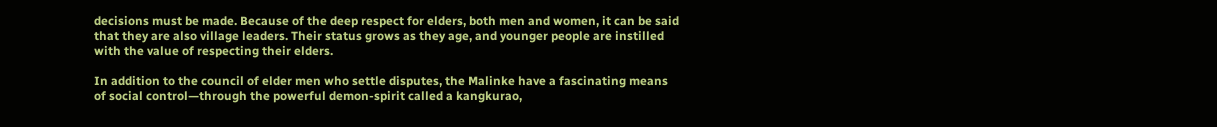decisions must be made. Because of the deep respect for elders, both men and women, it can be said that they are also village leaders. Their status grows as they age, and younger people are instilled with the value of respecting their elders.

In addition to the council of elder men who settle disputes, the Malinke have a fascinating means of social control—through the powerful demon-spirit called a kangkurao,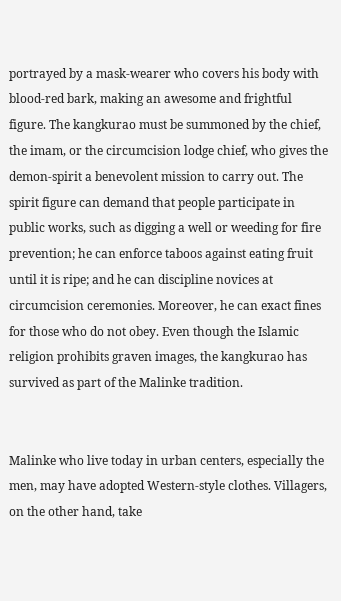portrayed by a mask-wearer who covers his body with blood-red bark, making an awesome and frightful figure. The kangkurao must be summoned by the chief, the imam, or the circumcision lodge chief, who gives the demon-spirit a benevolent mission to carry out. The spirit figure can demand that people participate in public works, such as digging a well or weeding for fire prevention; he can enforce taboos against eating fruit until it is ripe; and he can discipline novices at circumcision ceremonies. Moreover, he can exact fines for those who do not obey. Even though the Islamic religion prohibits graven images, the kangkurao has survived as part of the Malinke tradition.


Malinke who live today in urban centers, especially the men, may have adopted Western-style clothes. Villagers, on the other hand, take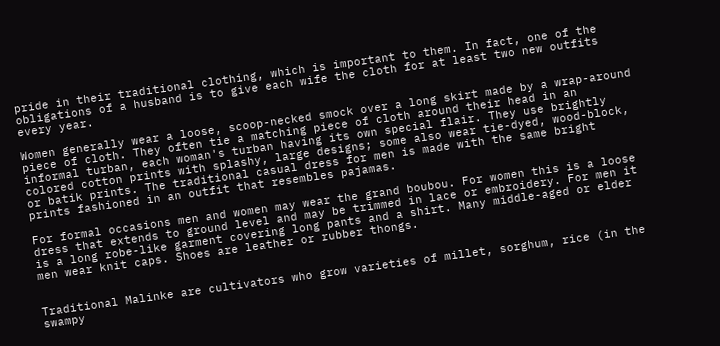pride in their traditional clothing, which is important to them. In fact, one of the obligations of a husband is to give each wife the cloth for at least two new outfits every year.

Women generally wear a loose, scoop-necked smock over a long skirt made by a wrap-around piece of cloth. They often tie a matching piece of cloth around their head in an informal turban, each woman's turban having its own special flair. They use brightly colored cotton prints with splashy, large designs; some also wear tie-dyed, wood-block, or batik prints. The traditional casual dress for men is made with the same bright prints fashioned in an outfit that resembles pajamas.

For formal occasions men and women may wear the grand boubou. For women this is a loose dress that extends to ground level and may be trimmed in lace or embroidery. For men it is a long robe-like garment covering long pants and a shirt. Many middle-aged or elder men wear knit caps. Shoes are leather or rubber thongs.


Traditional Malinke are cultivators who grow varieties of millet, sorghum, rice (in the swampy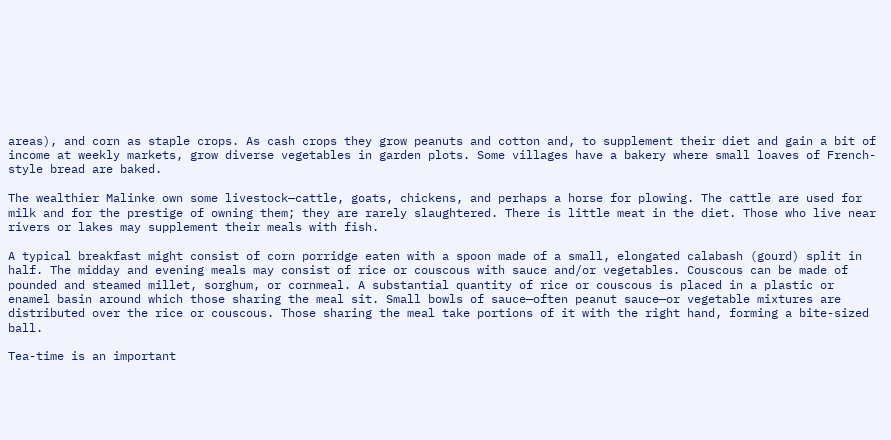areas), and corn as staple crops. As cash crops they grow peanuts and cotton and, to supplement their diet and gain a bit of income at weekly markets, grow diverse vegetables in garden plots. Some villages have a bakery where small loaves of French-style bread are baked.

The wealthier Malinke own some livestock—cattle, goats, chickens, and perhaps a horse for plowing. The cattle are used for milk and for the prestige of owning them; they are rarely slaughtered. There is little meat in the diet. Those who live near rivers or lakes may supplement their meals with fish.

A typical breakfast might consist of corn porridge eaten with a spoon made of a small, elongated calabash (gourd) split in half. The midday and evening meals may consist of rice or couscous with sauce and/or vegetables. Couscous can be made of pounded and steamed millet, sorghum, or cornmeal. A substantial quantity of rice or couscous is placed in a plastic or enamel basin around which those sharing the meal sit. Small bowls of sauce—often peanut sauce—or vegetable mixtures are distributed over the rice or couscous. Those sharing the meal take portions of it with the right hand, forming a bite-sized ball.

Tea-time is an important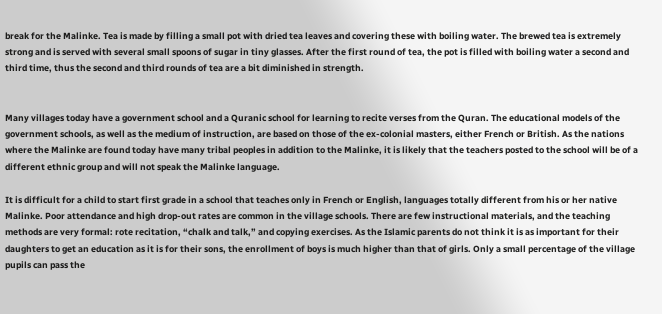break for the Malinke. Tea is made by filling a small pot with dried tea leaves and covering these with boiling water. The brewed tea is extremely strong and is served with several small spoons of sugar in tiny glasses. After the first round of tea, the pot is filled with boiling water a second and third time, thus the second and third rounds of tea are a bit diminished in strength.


Many villages today have a government school and a Quranic school for learning to recite verses from the Quran. The educational models of the government schools, as well as the medium of instruction, are based on those of the ex-colonial masters, either French or British. As the nations where the Malinke are found today have many tribal peoples in addition to the Malinke, it is likely that the teachers posted to the school will be of a different ethnic group and will not speak the Malinke language.

It is difficult for a child to start first grade in a school that teaches only in French or English, languages totally different from his or her native Malinke. Poor attendance and high drop-out rates are common in the village schools. There are few instructional materials, and the teaching methods are very formal: rote recitation, “chalk and talk,” and copying exercises. As the Islamic parents do not think it is as important for their daughters to get an education as it is for their sons, the enrollment of boys is much higher than that of girls. Only a small percentage of the village pupils can pass the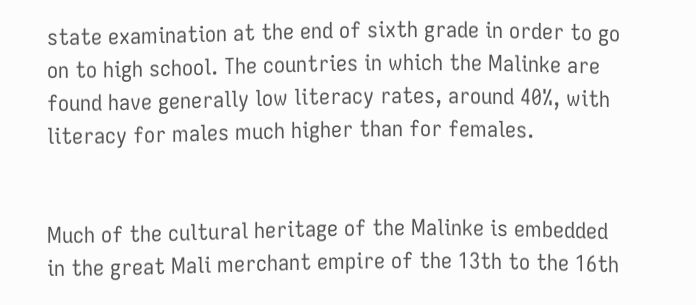state examination at the end of sixth grade in order to go on to high school. The countries in which the Malinke are found have generally low literacy rates, around 40%, with literacy for males much higher than for females.


Much of the cultural heritage of the Malinke is embedded in the great Mali merchant empire of the 13th to the 16th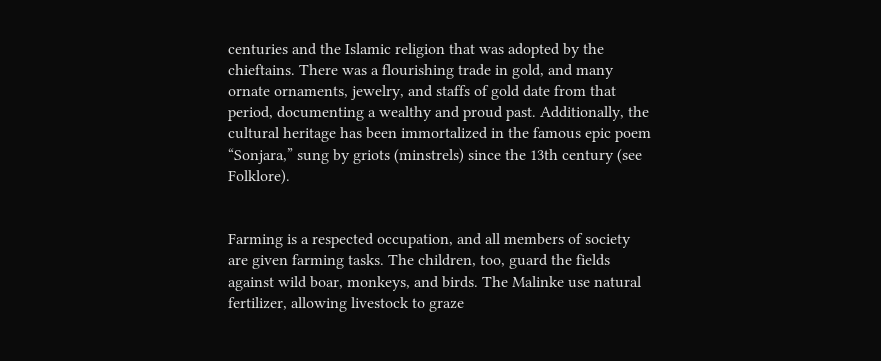centuries and the Islamic religion that was adopted by the chieftains. There was a flourishing trade in gold, and many ornate ornaments, jewelry, and staffs of gold date from that period, documenting a wealthy and proud past. Additionally, the cultural heritage has been immortalized in the famous epic poem “Sonjara,” sung by griots (minstrels) since the 13th century (see Folklore).


Farming is a respected occupation, and all members of society are given farming tasks. The children, too, guard the fields against wild boar, monkeys, and birds. The Malinke use natural fertilizer, allowing livestock to graze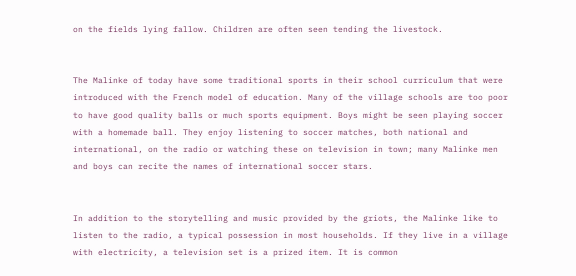on the fields lying fallow. Children are often seen tending the livestock.


The Malinke of today have some traditional sports in their school curriculum that were introduced with the French model of education. Many of the village schools are too poor to have good quality balls or much sports equipment. Boys might be seen playing soccer with a homemade ball. They enjoy listening to soccer matches, both national and international, on the radio or watching these on television in town; many Malinke men and boys can recite the names of international soccer stars.


In addition to the storytelling and music provided by the griots, the Malinke like to listen to the radio, a typical possession in most households. If they live in a village with electricity, a television set is a prized item. It is common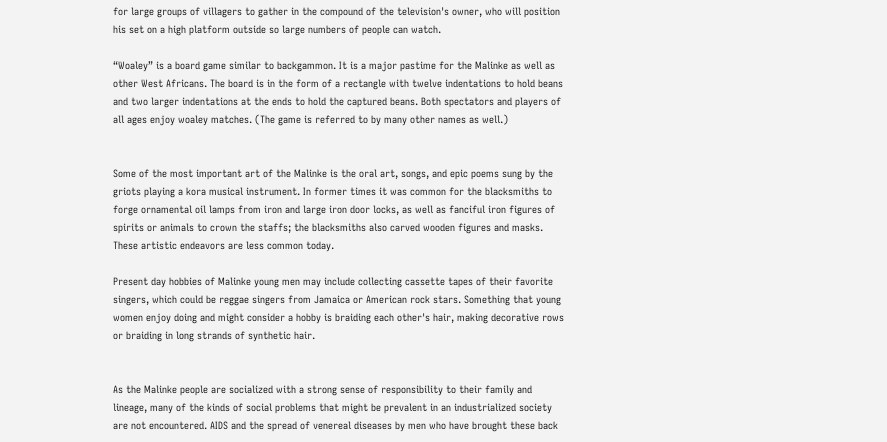for large groups of villagers to gather in the compound of the television's owner, who will position his set on a high platform outside so large numbers of people can watch.

“Woaley” is a board game similar to backgammon. It is a major pastime for the Malinke as well as other West Africans. The board is in the form of a rectangle with twelve indentations to hold beans and two larger indentations at the ends to hold the captured beans. Both spectators and players of all ages enjoy woaley matches. (The game is referred to by many other names as well.)


Some of the most important art of the Malinke is the oral art, songs, and epic poems sung by the griots playing a kora musical instrument. In former times it was common for the blacksmiths to forge ornamental oil lamps from iron and large iron door locks, as well as fanciful iron figures of spirits or animals to crown the staffs; the blacksmiths also carved wooden figures and masks. These artistic endeavors are less common today.

Present day hobbies of Malinke young men may include collecting cassette tapes of their favorite singers, which could be reggae singers from Jamaica or American rock stars. Something that young women enjoy doing and might consider a hobby is braiding each other's hair, making decorative rows or braiding in long strands of synthetic hair.


As the Malinke people are socialized with a strong sense of responsibility to their family and lineage, many of the kinds of social problems that might be prevalent in an industrialized society are not encountered. AIDS and the spread of venereal diseases by men who have brought these back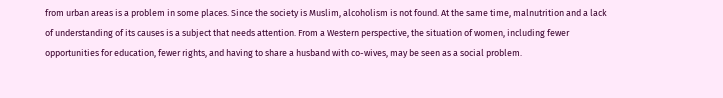from urban areas is a problem in some places. Since the society is Muslim, alcoholism is not found. At the same time, malnutrition and a lack of understanding of its causes is a subject that needs attention. From a Western perspective, the situation of women, including fewer opportunities for education, fewer rights, and having to share a husband with co-wives, may be seen as a social problem.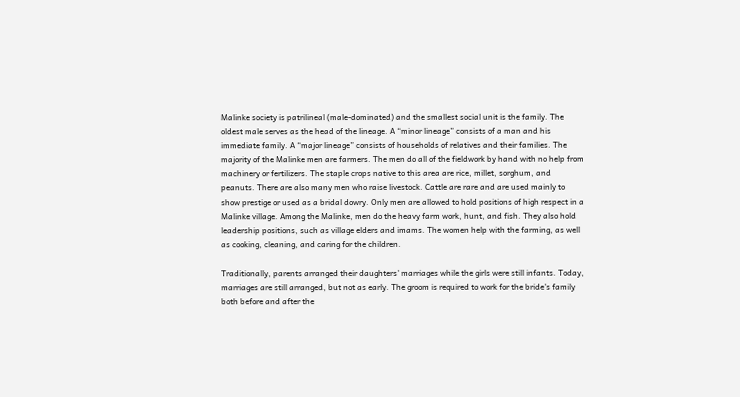Malinke society is patrilineal (male-dominated) and the smallest social unit is the family. The oldest male serves as the head of the lineage. A “minor lineage” consists of a man and his immediate family. A “major lineage” consists of households of relatives and their families. The majority of the Malinke men are farmers. The men do all of the fieldwork by hand with no help from machinery or fertilizers. The staple crops native to this area are rice, millet, sorghum, and peanuts. There are also many men who raise livestock. Cattle are rare and are used mainly to show prestige or used as a bridal dowry. Only men are allowed to hold positions of high respect in a Malinke village. Among the Malinke, men do the heavy farm work, hunt, and fish. They also hold leadership positions, such as village elders and imams. The women help with the farming, as well as cooking, cleaning, and caring for the children.

Traditionally, parents arranged their daughters' marriages while the girls were still infants. Today, marriages are still arranged, but not as early. The groom is required to work for the bride's family both before and after the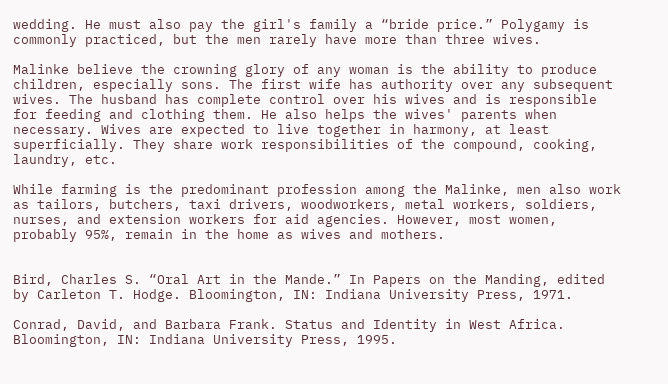wedding. He must also pay the girl's family a “bride price.” Polygamy is commonly practiced, but the men rarely have more than three wives.

Malinke believe the crowning glory of any woman is the ability to produce children, especially sons. The first wife has authority over any subsequent wives. The husband has complete control over his wives and is responsible for feeding and clothing them. He also helps the wives' parents when necessary. Wives are expected to live together in harmony, at least superficially. They share work responsibilities of the compound, cooking, laundry, etc.

While farming is the predominant profession among the Malinke, men also work as tailors, butchers, taxi drivers, woodworkers, metal workers, soldiers, nurses, and extension workers for aid agencies. However, most women, probably 95%, remain in the home as wives and mothers.


Bird, Charles S. “Oral Art in the Mande.” In Papers on the Manding, edited by Carleton T. Hodge. Bloomington, IN: Indiana University Press, 1971.

Conrad, David, and Barbara Frank. Status and Identity in West Africa. Bloomington, IN: Indiana University Press, 1995.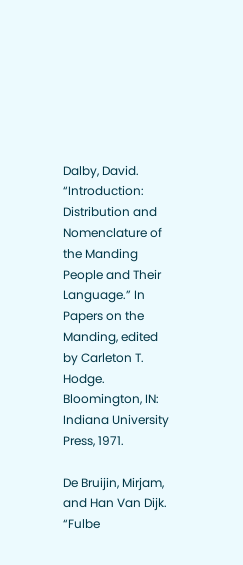Dalby, David. “Introduction: Distribution and Nomenclature of the Manding People and Their Language.” In Papers on the Manding, edited by Carleton T. Hodge. Bloomington, IN: Indiana University Press, 1971.

De Bruijin, Mirjam, and Han Van Dijk. “Fulbe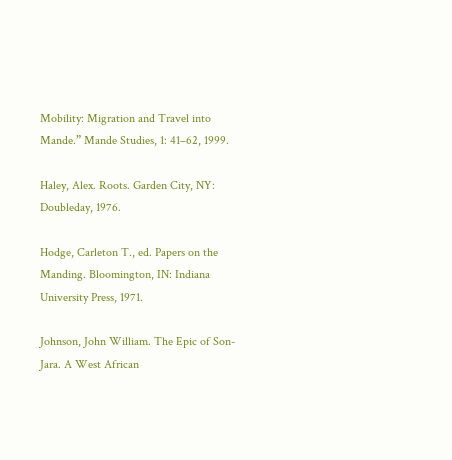Mobility: Migration and Travel into Mande.” Mande Studies, 1: 41–62, 1999.

Haley, Alex. Roots. Garden City, NY: Doubleday, 1976.

Hodge, Carleton T., ed. Papers on the Manding. Bloomington, IN: Indiana University Press, 1971.

Johnson, John William. The Epic of Son-Jara. A West African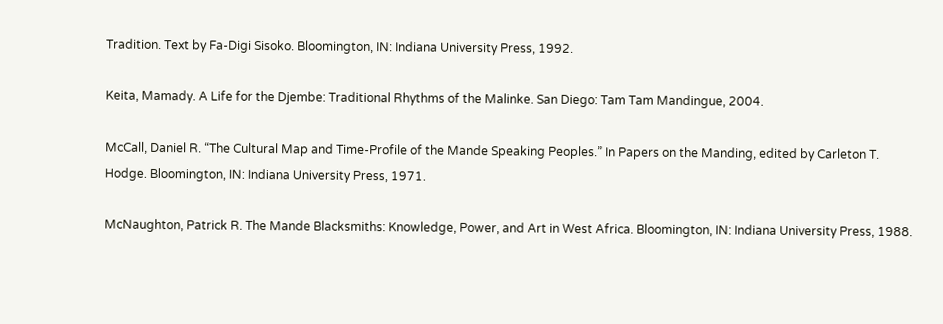Tradition. Text by Fa-Digi Sisoko. Bloomington, IN: Indiana University Press, 1992.

Keita, Mamady. A Life for the Djembe: Traditional Rhythms of the Malinke. San Diego: Tam Tam Mandingue, 2004.

McCall, Daniel R. “The Cultural Map and Time-Profile of the Mande Speaking Peoples.” In Papers on the Manding, edited by Carleton T. Hodge. Bloomington, IN: Indiana University Press, 1971.

McNaughton, Patrick R. The Mande Blacksmiths: Knowledge, Power, and Art in West Africa. Bloomington, IN: Indiana University Press, 1988.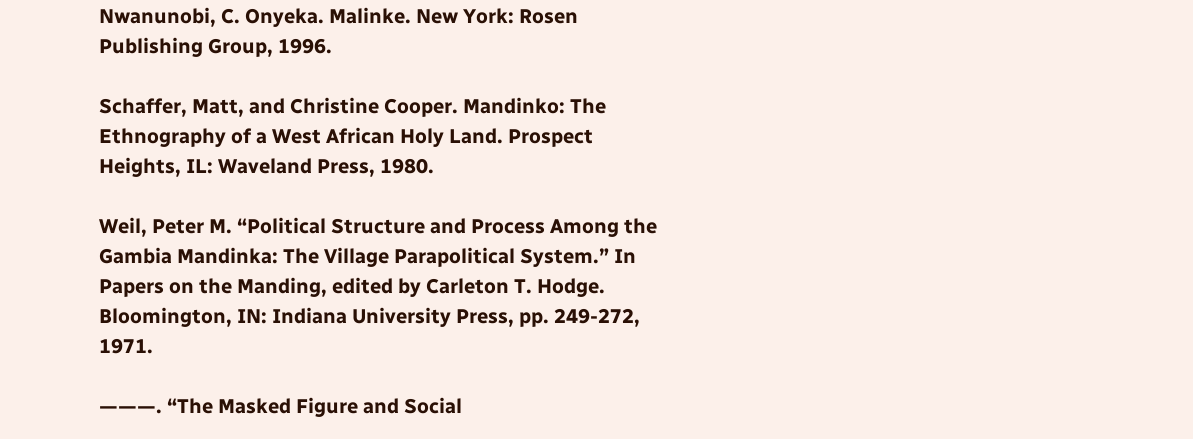Nwanunobi, C. Onyeka. Malinke. New York: Rosen Publishing Group, 1996.

Schaffer, Matt, and Christine Cooper. Mandinko: The Ethnography of a West African Holy Land. Prospect Heights, IL: Waveland Press, 1980.

Weil, Peter M. “Political Structure and Process Among the Gambia Mandinka: The Village Parapolitical System.” In Papers on the Manding, edited by Carleton T. Hodge. Bloomington, IN: Indiana University Press, pp. 249-272, 1971.

———. “The Masked Figure and Social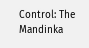Control: The Mandinka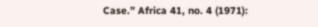Case.” Africa 41, no. 4 (1971):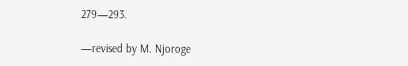279—293.

—revised by M. Njoroge